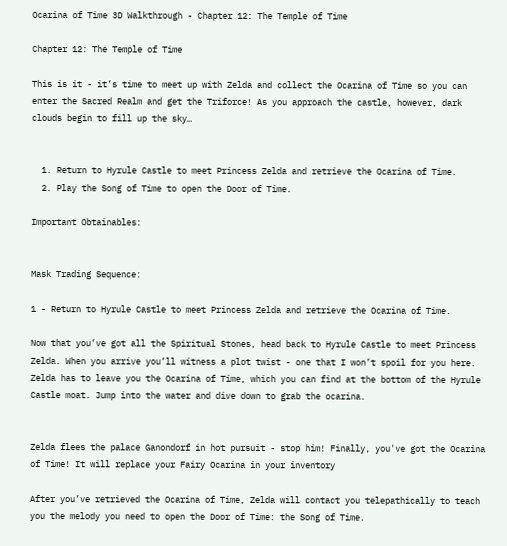Ocarina of Time 3D Walkthrough - Chapter 12: The Temple of Time

Chapter 12: The Temple of Time

This is it - it’s time to meet up with Zelda and collect the Ocarina of Time so you can enter the Sacred Realm and get the Triforce! As you approach the castle, however, dark clouds begin to fill up the sky…


  1. Return to Hyrule Castle to meet Princess Zelda and retrieve the Ocarina of Time.
  2. Play the Song of Time to open the Door of Time.

Important Obtainables:


Mask Trading Sequence:

1 - Return to Hyrule Castle to meet Princess Zelda and retrieve the Ocarina of Time.

Now that you’ve got all the Spiritual Stones, head back to Hyrule Castle to meet Princess Zelda. When you arrive you’ll witness a plot twist - one that I won’t spoil for you here. Zelda has to leave you the Ocarina of Time, which you can find at the bottom of the Hyrule Castle moat. Jump into the water and dive down to grab the ocarina.


Zelda flees the palace Ganondorf in hot pursuit - stop him! Finally, you've got the Ocarina of Time! It will replace your Fairy Ocarina in your inventory

After you’ve retrieved the Ocarina of Time, Zelda will contact you telepathically to teach you the melody you need to open the Door of Time: the Song of Time.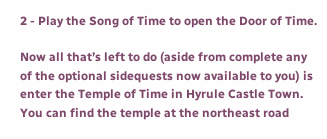2 - Play the Song of Time to open the Door of Time.

Now all that’s left to do (aside from complete any of the optional sidequests now available to you) is enter the Temple of Time in Hyrule Castle Town. You can find the temple at the northeast road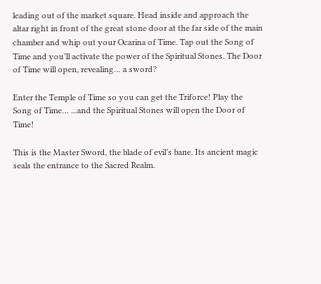leading out of the market square. Head inside and approach the altar right in front of the great stone door at the far side of the main chamber and whip out your Ocarina of Time. Tap out the Song of Time and you’ll activate the power of the Spiritual Stones. The Door of Time will open, revealing… a sword?

Enter the Temple of Time so you can get the Triforce! Play the Song of Time… ...and the Spiritual Stones will open the Door of Time!

This is the Master Sword, the blade of evil’s bane. Its ancient magic seals the entrance to the Sacred Realm.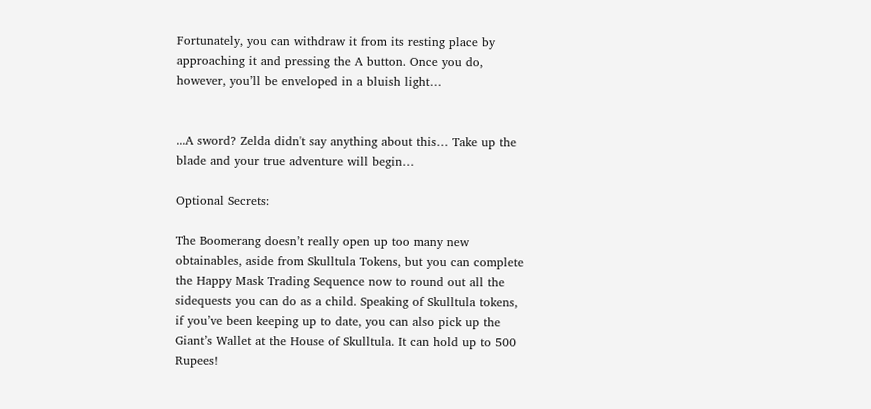Fortunately, you can withdraw it from its resting place by approaching it and pressing the A button. Once you do, however, you’ll be enveloped in a bluish light…


...A sword? Zelda didn't say anything about this… Take up the blade and your true adventure will begin…

Optional Secrets:

The Boomerang doesn’t really open up too many new obtainables, aside from Skulltula Tokens, but you can complete the Happy Mask Trading Sequence now to round out all the sidequests you can do as a child. Speaking of Skulltula tokens, if you’ve been keeping up to date, you can also pick up the Giant’s Wallet at the House of Skulltula. It can hold up to 500 Rupees!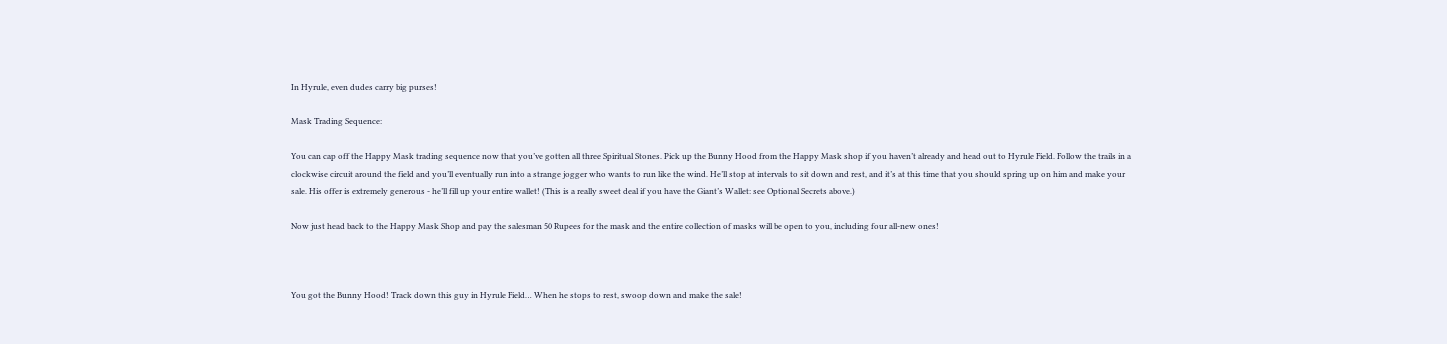In Hyrule, even dudes carry big purses!

Mask Trading Sequence:

You can cap off the Happy Mask trading sequence now that you’ve gotten all three Spiritual Stones. Pick up the Bunny Hood from the Happy Mask shop if you haven’t already and head out to Hyrule Field. Follow the trails in a clockwise circuit around the field and you’ll eventually run into a strange jogger who wants to run like the wind. He’ll stop at intervals to sit down and rest, and it’s at this time that you should spring up on him and make your sale. His offer is extremely generous - he’ll fill up your entire wallet! (This is a really sweet deal if you have the Giant’s Wallet: see Optional Secrets above.)

Now just head back to the Happy Mask Shop and pay the salesman 50 Rupees for the mask and the entire collection of masks will be open to you, including four all-new ones!



You got the Bunny Hood! Track down this guy in Hyrule Field… When he stops to rest, swoop down and make the sale!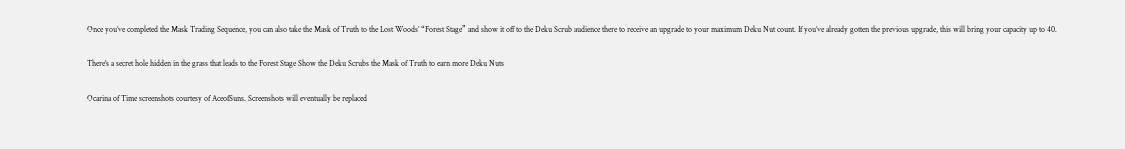Once you’ve completed the Mask Trading Sequence, you can also take the Mask of Truth to the Lost Woods’ “Forest Stage” and show it off to the Deku Scrub audience there to receive an upgrade to your maximum Deku Nut count. If you’ve already gotten the previous upgrade, this will bring your capacity up to 40.

There's a secret hole hidden in the grass that leads to the Forest Stage Show the Deku Scrubs the Mask of Truth to earn more Deku Nuts

Ocarina of Time screenshots courtesy of AceofSuns. Screenshots will eventually be replaced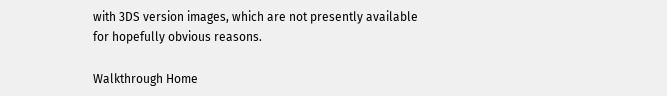with 3DS version images, which are not presently available for hopefully obvious reasons.

Walkthrough Home